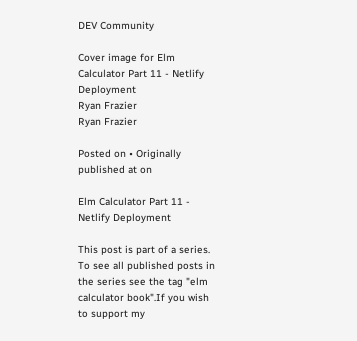DEV Community

Cover image for Elm Calculator Part 11 - Netlify Deployment
Ryan Frazier
Ryan Frazier

Posted on • Originally published at on

Elm Calculator Part 11 - Netlify Deployment

This post is part of a series. To see all published posts in the series see the tag "elm calculator book".If you wish to support my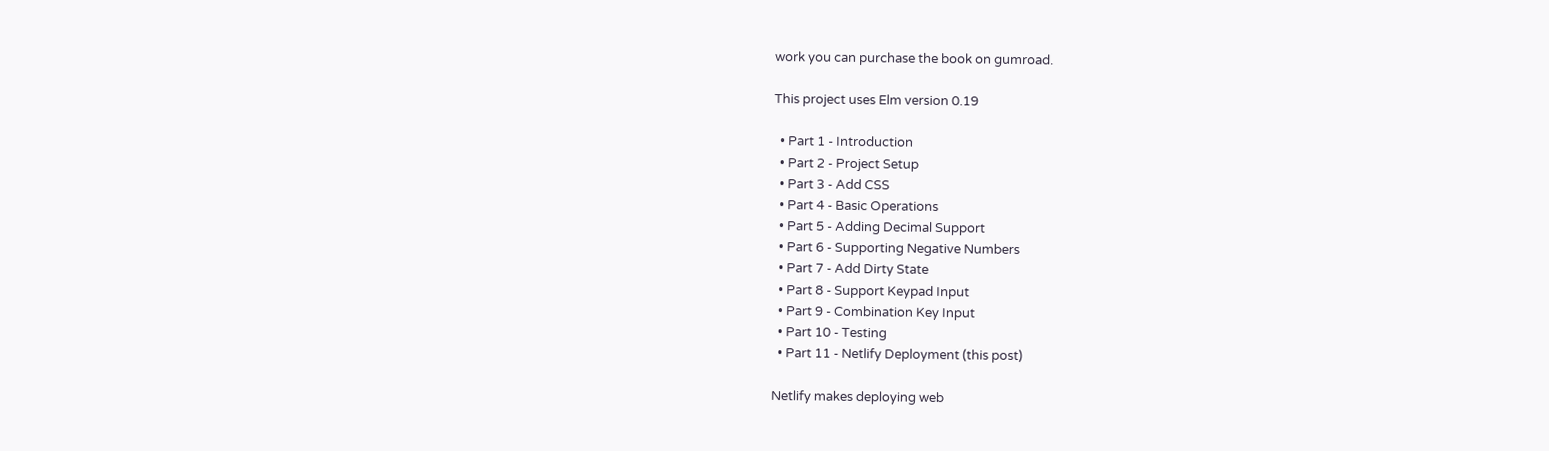work you can purchase the book on gumroad.

This project uses Elm version 0.19

  • Part 1 - Introduction
  • Part 2 - Project Setup
  • Part 3 - Add CSS
  • Part 4 - Basic Operations
  • Part 5 - Adding Decimal Support
  • Part 6 - Supporting Negative Numbers
  • Part 7 - Add Dirty State
  • Part 8 - Support Keypad Input
  • Part 9 - Combination Key Input
  • Part 10 - Testing
  • Part 11 - Netlify Deployment (this post)

Netlify makes deploying web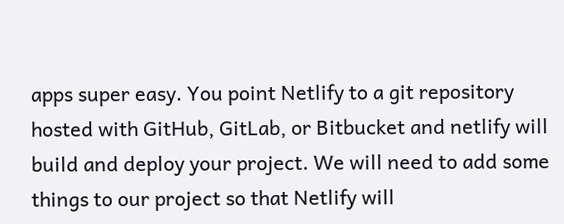apps super easy. You point Netlify to a git repository hosted with GitHub, GitLab, or Bitbucket and netlify will build and deploy your project. We will need to add some things to our project so that Netlify will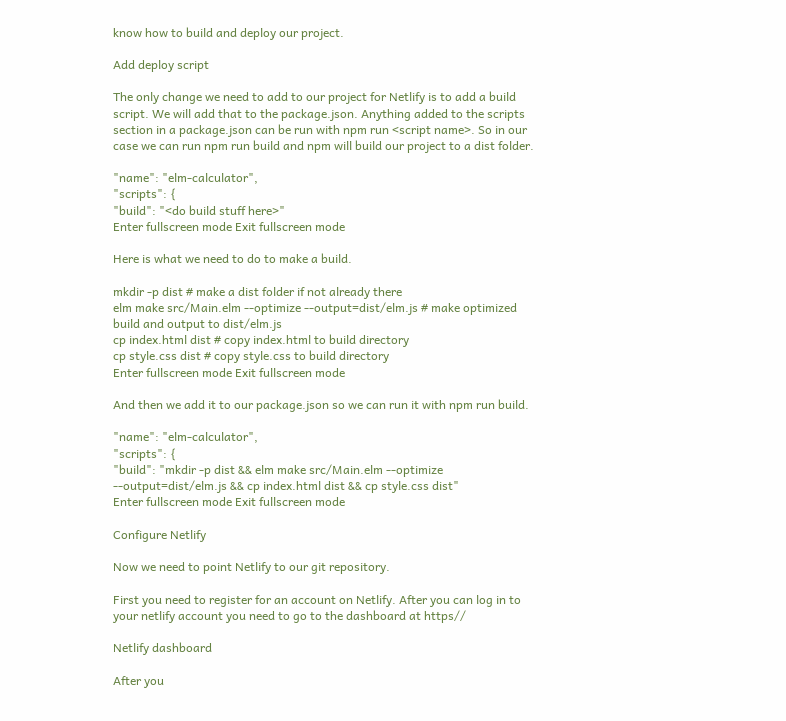know how to build and deploy our project.

Add deploy script

The only change we need to add to our project for Netlify is to add a build script. We will add that to the package.json. Anything added to the scripts section in a package.json can be run with npm run <script name>. So in our case we can run npm run build and npm will build our project to a dist folder.

"name": "elm-calculator",
"scripts": {
"build": "<do build stuff here>"
Enter fullscreen mode Exit fullscreen mode

Here is what we need to do to make a build.

mkdir -p dist # make a dist folder if not already there
elm make src/Main.elm --optimize --output=dist/elm.js # make optimized build and output to dist/elm.js
cp index.html dist # copy index.html to build directory
cp style.css dist # copy style.css to build directory
Enter fullscreen mode Exit fullscreen mode

And then we add it to our package.json so we can run it with npm run build.

"name": "elm-calculator",
"scripts": {
"build": "mkdir -p dist && elm make src/Main.elm --optimize --output=dist/elm.js && cp index.html dist && cp style.css dist"
Enter fullscreen mode Exit fullscreen mode

Configure Netlify

Now we need to point Netlify to our git repository.

First you need to register for an account on Netlify. After you can log in to your netlify account you need to go to the dashboard at https//

Netlify dashboard

After you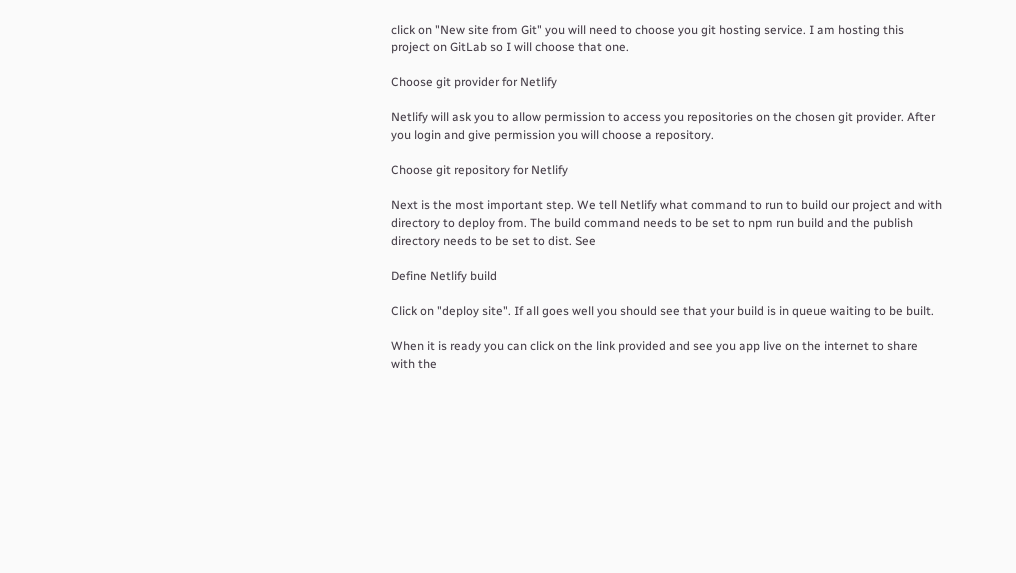click on "New site from Git" you will need to choose you git hosting service. I am hosting this project on GitLab so I will choose that one.

Choose git provider for Netlify

Netlify will ask you to allow permission to access you repositories on the chosen git provider. After you login and give permission you will choose a repository.

Choose git repository for Netlify

Next is the most important step. We tell Netlify what command to run to build our project and with directory to deploy from. The build command needs to be set to npm run build and the publish directory needs to be set to dist. See

Define Netlify build

Click on "deploy site". If all goes well you should see that your build is in queue waiting to be built.

When it is ready you can click on the link provided and see you app live on the internet to share with the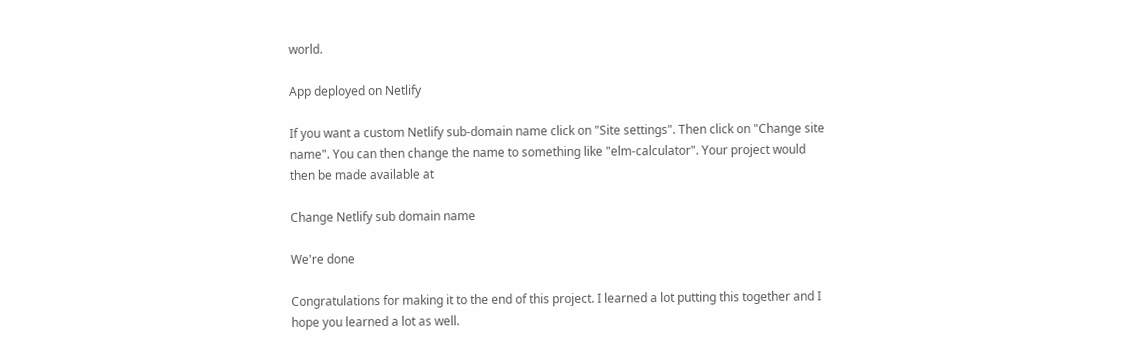world.

App deployed on Netlify

If you want a custom Netlify sub-domain name click on "Site settings". Then click on "Change site name". You can then change the name to something like "elm-calculator". Your project would then be made available at

Change Netlify sub domain name

We're done

Congratulations for making it to the end of this project. I learned a lot putting this together and I hope you learned a lot as well.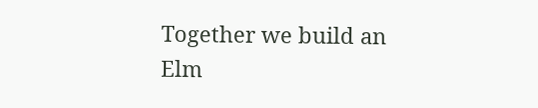Together we build an Elm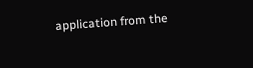application from the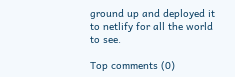ground up and deployed it to netlify for all the world to see.

Top comments (0)